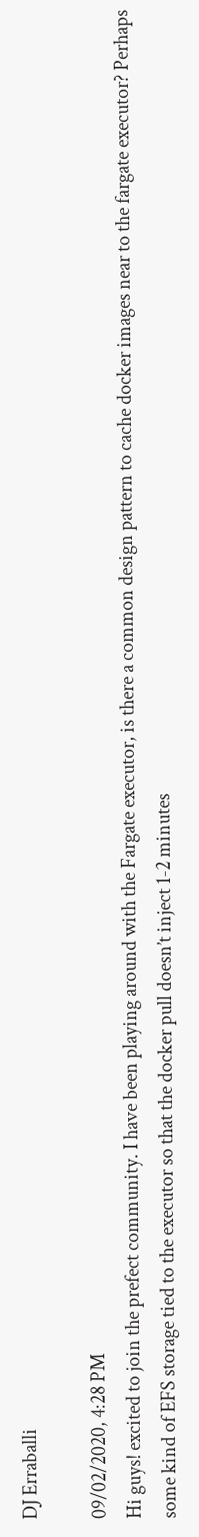DJ Erraballi

09/02/2020, 4:28 PM
Hi guys! excited to join the prefect community. I have been playing around with the Fargate executor, is there a common design pattern to cache docker images near to the fargate executor? Perhaps some kind of EFS storage tied to the executor so that the docker pull doesn’t inject 1-2 minutes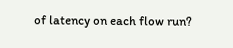of latency on each flow run?